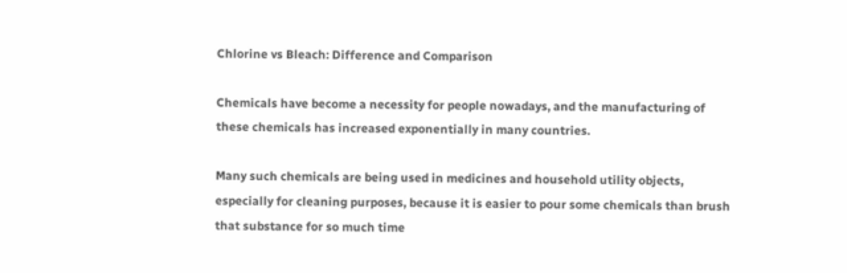Chlorine vs Bleach: Difference and Comparison

Chemicals have become a necessity for people nowadays, and the manufacturing of these chemicals has increased exponentially in many countries.

Many such chemicals are being used in medicines and household utility objects, especially for cleaning purposes, because it is easier to pour some chemicals than brush that substance for so much time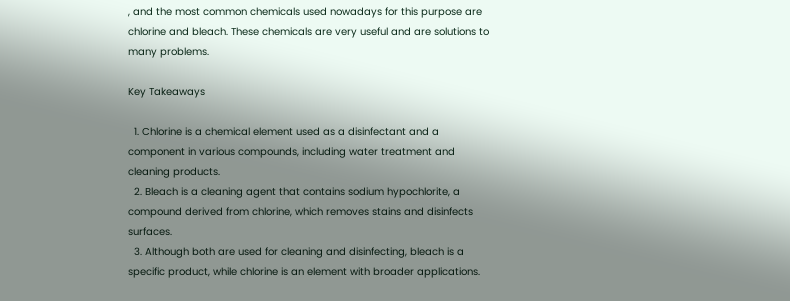, and the most common chemicals used nowadays for this purpose are chlorine and bleach. These chemicals are very useful and are solutions to many problems.

Key Takeaways

  1. Chlorine is a chemical element used as a disinfectant and a component in various compounds, including water treatment and cleaning products.
  2. Bleach is a cleaning agent that contains sodium hypochlorite, a compound derived from chlorine, which removes stains and disinfects surfaces.
  3. Although both are used for cleaning and disinfecting, bleach is a specific product, while chlorine is an element with broader applications.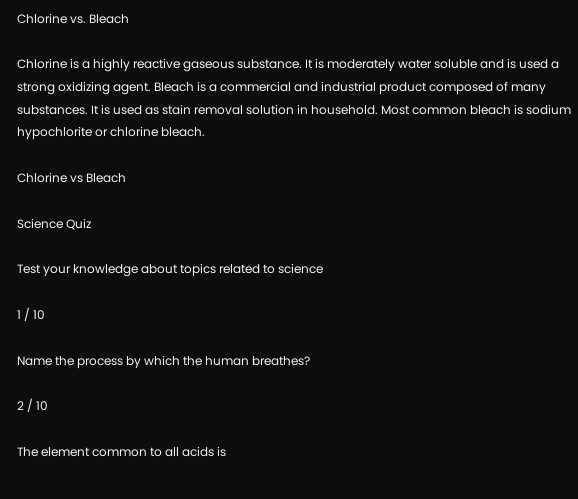Chlorine vs. Bleach

Chlorine is a highly reactive gaseous substance. It is moderately water soluble and is used a strong oxidizing agent. Bleach is a commercial and industrial product composed of many substances. It is used as stain removal solution in household. Most common bleach is sodium hypochlorite or chlorine bleach.

Chlorine vs Bleach

Science Quiz

Test your knowledge about topics related to science

1 / 10

Name the process by which the human breathes?

2 / 10

The element common to all acids is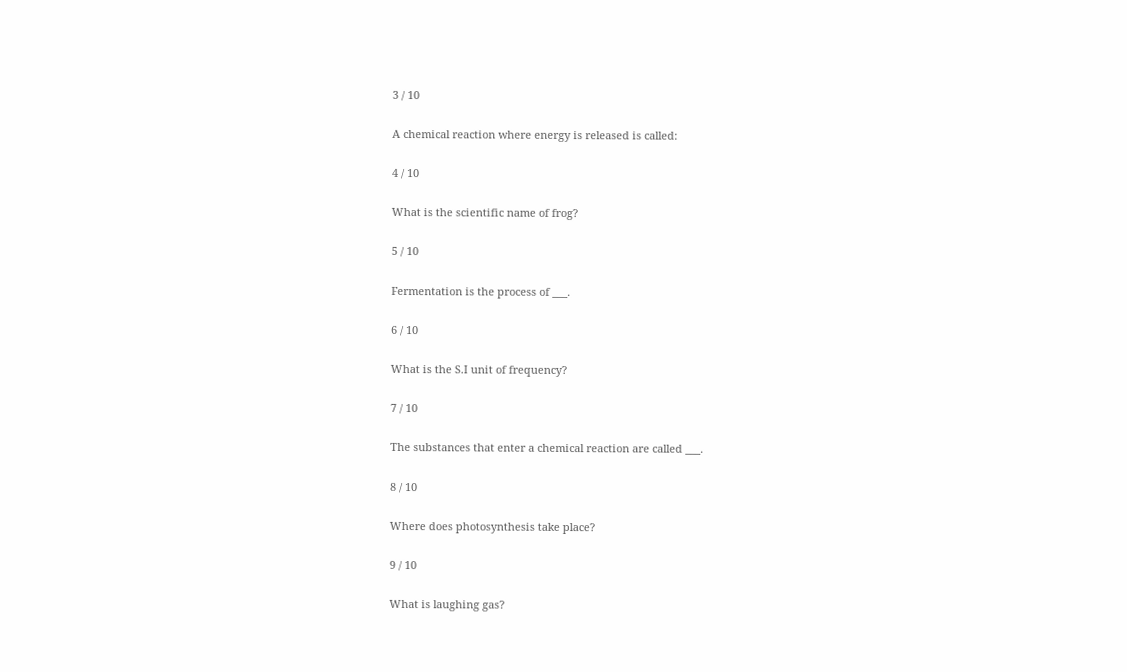3 / 10

A chemical reaction where energy is released is called:

4 / 10

What is the scientific name of frog?

5 / 10

Fermentation is the process of ___.

6 / 10

What is the S.I unit of frequency?

7 / 10

The substances that enter a chemical reaction are called ___.

8 / 10

Where does photosynthesis take place?

9 / 10

What is laughing gas?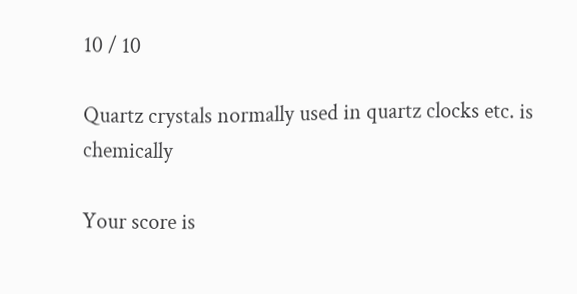10 / 10

Quartz crystals normally used in quartz clocks etc. is chemically

Your score is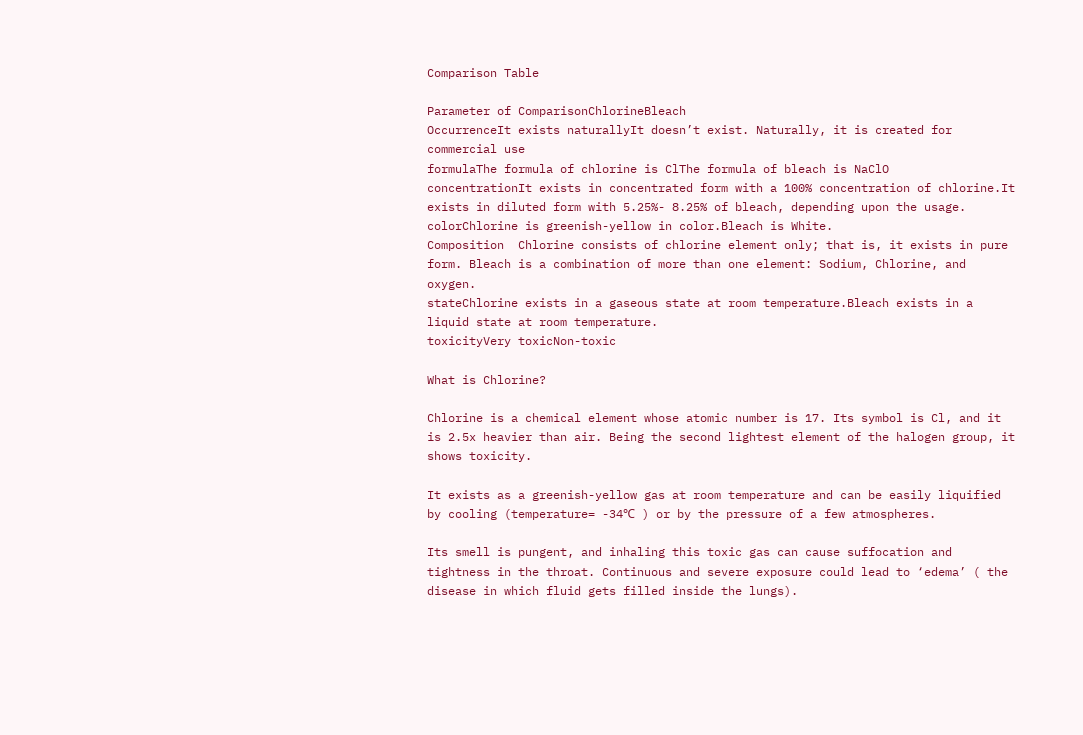Comparison Table

Parameter of ComparisonChlorineBleach
OccurrenceIt exists naturallyIt doesn’t exist. Naturally, it is created for commercial use
formulaThe formula of chlorine is ClThe formula of bleach is NaClO
concentrationIt exists in concentrated form with a 100% concentration of chlorine.It exists in diluted form with 5.25%- 8.25% of bleach, depending upon the usage.
colorChlorine is greenish-yellow in color.Bleach is White.
Composition  Chlorine consists of chlorine element only; that is, it exists in pure form. Bleach is a combination of more than one element: Sodium, Chlorine, and oxygen.
stateChlorine exists in a gaseous state at room temperature.Bleach exists in a liquid state at room temperature.
toxicityVery toxicNon-toxic

What is Chlorine?

Chlorine is a chemical element whose atomic number is 17. Its symbol is Cl, and it is 2.5x heavier than air. Being the second lightest element of the halogen group, it shows toxicity.

It exists as a greenish-yellow gas at room temperature and can be easily liquified by cooling (temperature= -34℃ ) or by the pressure of a few atmospheres.

Its smell is pungent, and inhaling this toxic gas can cause suffocation and tightness in the throat. Continuous and severe exposure could lead to ‘edema’ ( the disease in which fluid gets filled inside the lungs).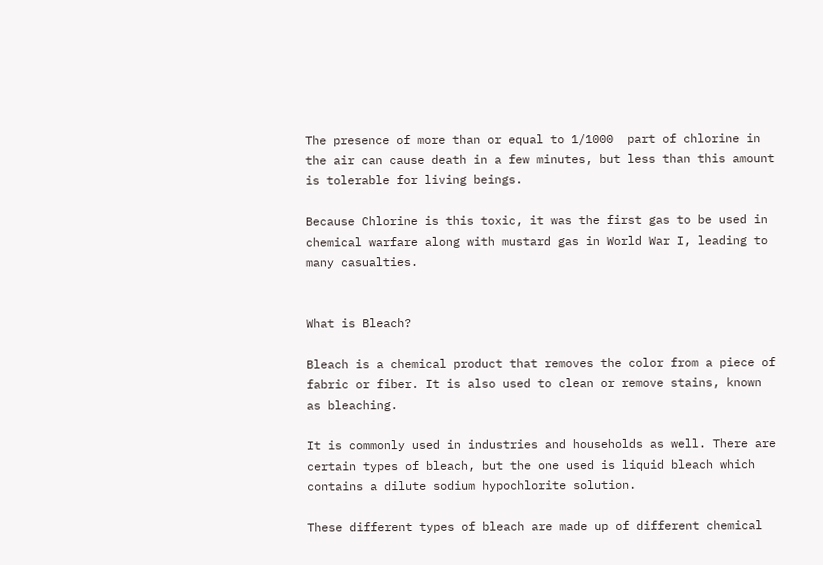The presence of more than or equal to 1/1000  part of chlorine in the air can cause death in a few minutes, but less than this amount is tolerable for living beings.

Because Chlorine is this toxic, it was the first gas to be used in chemical warfare along with mustard gas in World War I, leading to many casualties.


What is Bleach?

Bleach is a chemical product that removes the color from a piece of fabric or fiber. It is also used to clean or remove stains, known as bleaching.

It is commonly used in industries and households as well. There are certain types of bleach, but the one used is liquid bleach which contains a dilute sodium hypochlorite solution.

These different types of bleach are made up of different chemical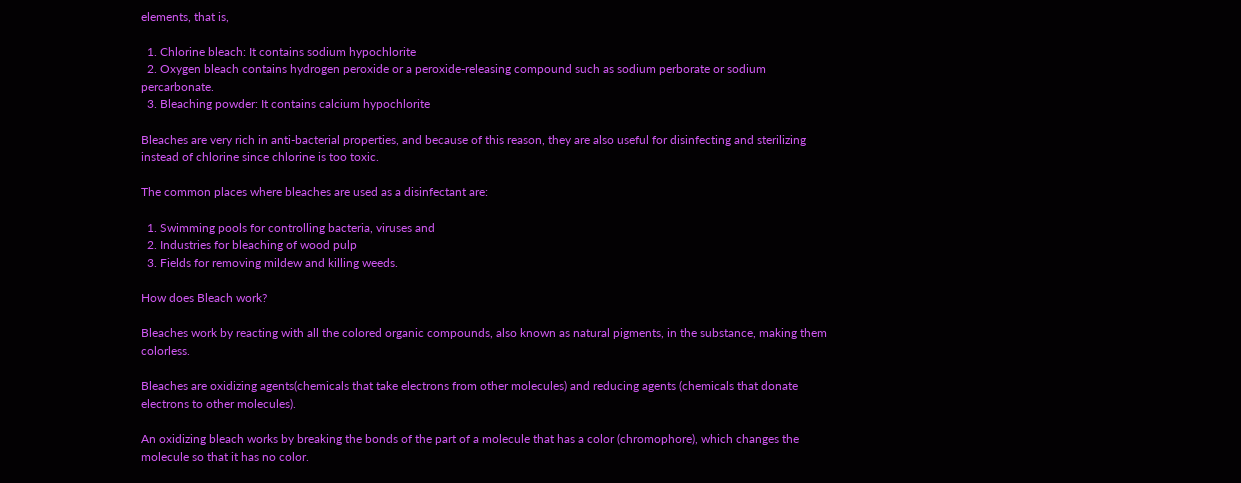elements, that is,

  1. Chlorine bleach: It contains sodium hypochlorite
  2. Oxygen bleach contains hydrogen peroxide or a peroxide-releasing compound such as sodium perborate or sodium percarbonate.
  3. Bleaching powder: It contains calcium hypochlorite

Bleaches are very rich in anti-bacterial properties, and because of this reason, they are also useful for disinfecting and sterilizing instead of chlorine since chlorine is too toxic.

The common places where bleaches are used as a disinfectant are:

  1. Swimming pools for controlling bacteria, viruses and
  2. Industries for bleaching of wood pulp
  3. Fields for removing mildew and killing weeds.

How does Bleach work?

Bleaches work by reacting with all the colored organic compounds, also known as natural pigments, in the substance, making them colorless.

Bleaches are oxidizing agents(chemicals that take electrons from other molecules) and reducing agents (chemicals that donate electrons to other molecules).

An oxidizing bleach works by breaking the bonds of the part of a molecule that has a color (chromophore), which changes the molecule so that it has no color.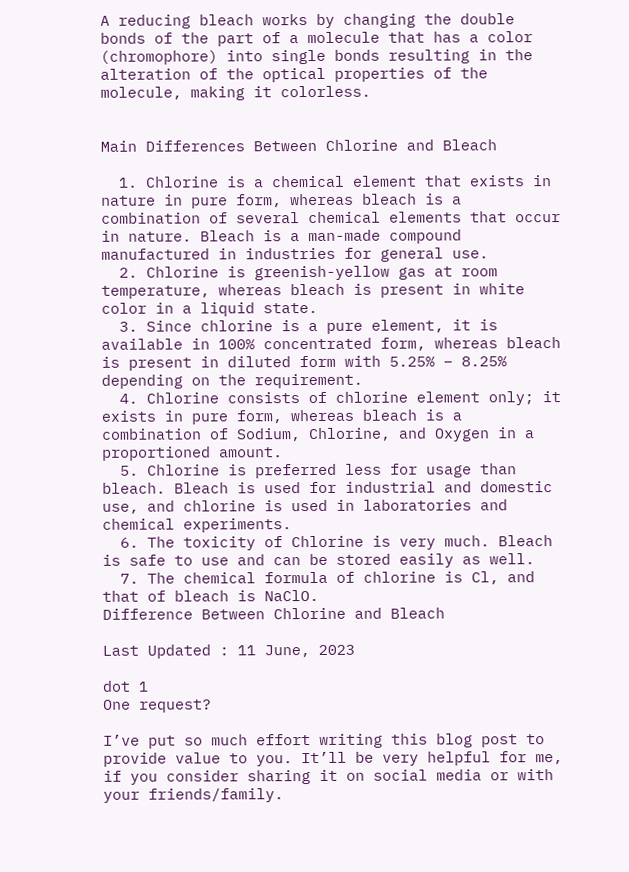A reducing bleach works by changing the double bonds of the part of a molecule that has a color (chromophore) into single bonds resulting in the alteration of the optical properties of the molecule, making it colorless.


Main Differences Between Chlorine and Bleach

  1. Chlorine is a chemical element that exists in nature in pure form, whereas bleach is a combination of several chemical elements that occur in nature. Bleach is a man-made compound manufactured in industries for general use.
  2. Chlorine is greenish-yellow gas at room temperature, whereas bleach is present in white color in a liquid state.
  3. Since chlorine is a pure element, it is available in 100% concentrated form, whereas bleach is present in diluted form with 5.25% – 8.25% depending on the requirement.
  4. Chlorine consists of chlorine element only; it exists in pure form, whereas bleach is a combination of Sodium, Chlorine, and Oxygen in a proportioned amount.
  5. Chlorine is preferred less for usage than bleach. Bleach is used for industrial and domestic use, and chlorine is used in laboratories and chemical experiments.
  6. The toxicity of Chlorine is very much. Bleach is safe to use and can be stored easily as well.
  7. The chemical formula of chlorine is Cl, and that of bleach is NaClO.
Difference Between Chlorine and Bleach

Last Updated : 11 June, 2023

dot 1
One request?

I’ve put so much effort writing this blog post to provide value to you. It’ll be very helpful for me, if you consider sharing it on social media or with your friends/family.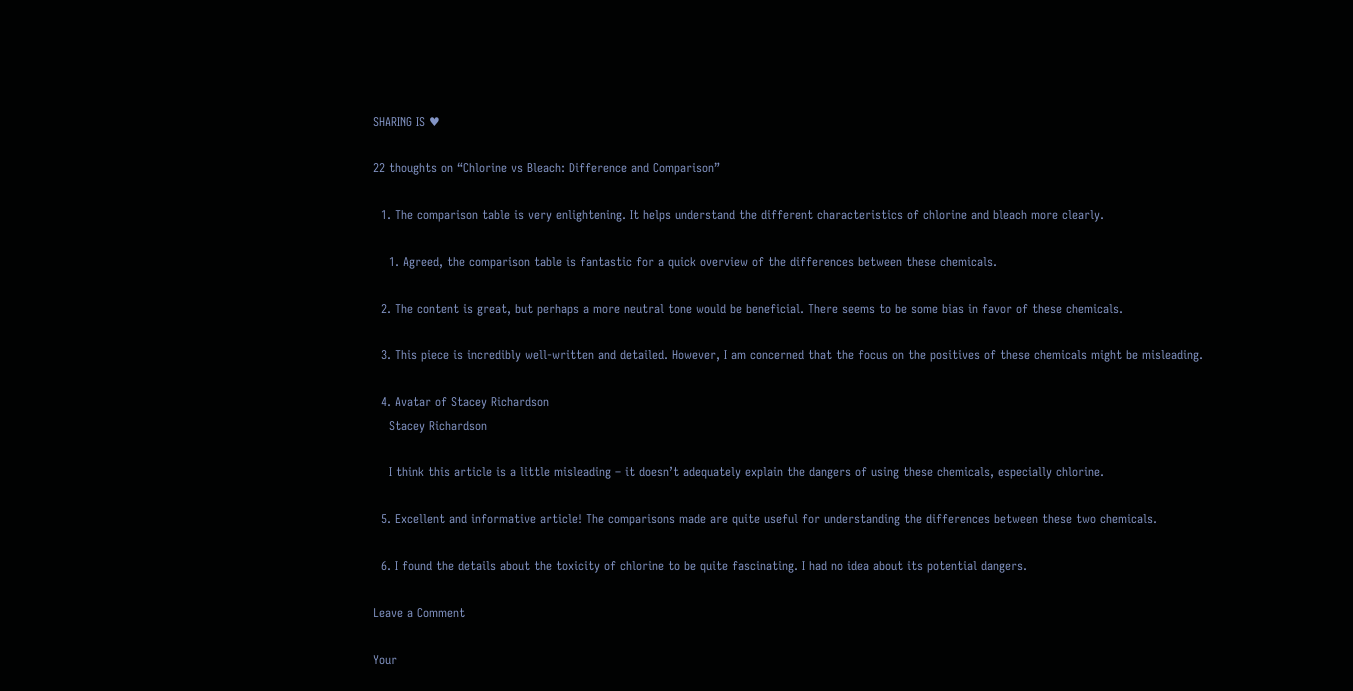SHARING IS ♥

22 thoughts on “Chlorine vs Bleach: Difference and Comparison”

  1. The comparison table is very enlightening. It helps understand the different characteristics of chlorine and bleach more clearly.

    1. Agreed, the comparison table is fantastic for a quick overview of the differences between these chemicals.

  2. The content is great, but perhaps a more neutral tone would be beneficial. There seems to be some bias in favor of these chemicals.

  3. This piece is incredibly well-written and detailed. However, I am concerned that the focus on the positives of these chemicals might be misleading.

  4. Avatar of Stacey Richardson
    Stacey Richardson

    I think this article is a little misleading – it doesn’t adequately explain the dangers of using these chemicals, especially chlorine.

  5. Excellent and informative article! The comparisons made are quite useful for understanding the differences between these two chemicals.

  6. I found the details about the toxicity of chlorine to be quite fascinating. I had no idea about its potential dangers.

Leave a Comment

Your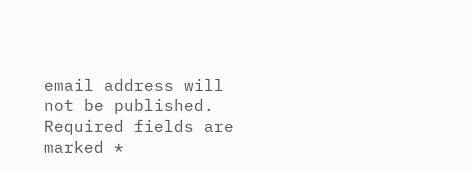email address will not be published. Required fields are marked *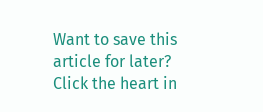Want to save this article for later? Click the heart in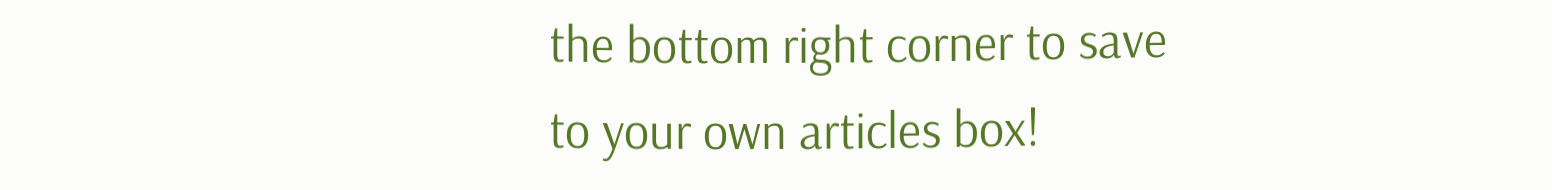the bottom right corner to save to your own articles box!